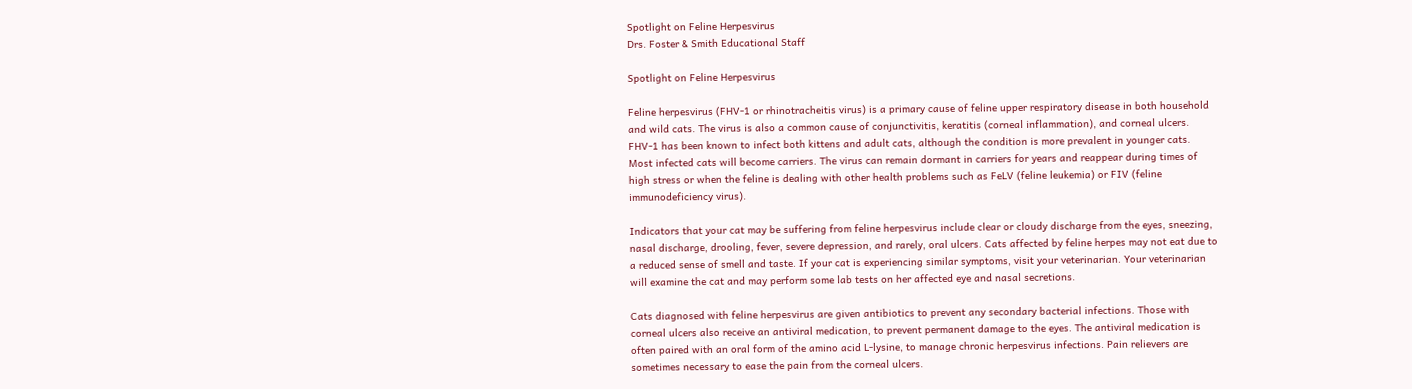Spotlight on Feline Herpesvirus
Drs. Foster & Smith Educational Staff

Spotlight on Feline Herpesvirus

Feline herpesvirus (FHV-1 or rhinotracheitis virus) is a primary cause of feline upper respiratory disease in both household and wild cats. The virus is also a common cause of conjunctivitis, keratitis (corneal inflammation), and corneal ulcers. FHV-1 has been known to infect both kittens and adult cats, although the condition is more prevalent in younger cats. Most infected cats will become carriers. The virus can remain dormant in carriers for years and reappear during times of high stress or when the feline is dealing with other health problems such as FeLV (feline leukemia) or FIV (feline immunodeficiency virus).

Indicators that your cat may be suffering from feline herpesvirus include clear or cloudy discharge from the eyes, sneezing, nasal discharge, drooling, fever, severe depression, and rarely, oral ulcers. Cats affected by feline herpes may not eat due to a reduced sense of smell and taste. If your cat is experiencing similar symptoms, visit your veterinarian. Your veterinarian will examine the cat and may perform some lab tests on her affected eye and nasal secretions.

Cats diagnosed with feline herpesvirus are given antibiotics to prevent any secondary bacterial infections. Those with corneal ulcers also receive an antiviral medication, to prevent permanent damage to the eyes. The antiviral medication is often paired with an oral form of the amino acid L-lysine, to manage chronic herpesvirus infections. Pain relievers are sometimes necessary to ease the pain from the corneal ulcers.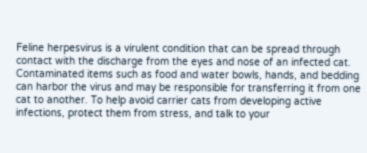Feline herpesvirus is a virulent condition that can be spread through contact with the discharge from the eyes and nose of an infected cat. Contaminated items such as food and water bowls, hands, and bedding can harbor the virus and may be responsible for transferring it from one cat to another. To help avoid carrier cats from developing active infections, protect them from stress, and talk to your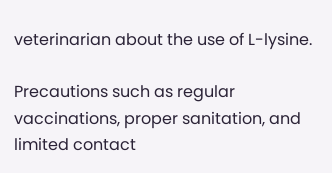veterinarian about the use of L-lysine.

Precautions such as regular vaccinations, proper sanitation, and limited contact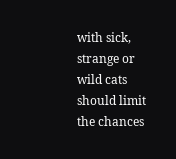with sick, strange or wild cats should limit the chances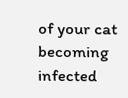of your cat becoming infected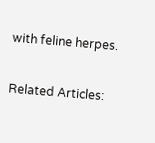with feline herpes.

Related Articles: